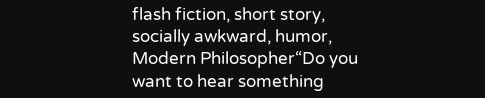flash fiction, short story, socially awkward, humor, Modern Philosopher“Do you want to hear something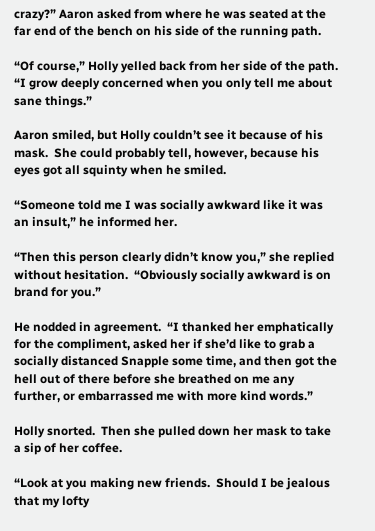crazy?” Aaron asked from where he was seated at the far end of the bench on his side of the running path.

“Of course,” Holly yelled back from her side of the path.  “I grow deeply concerned when you only tell me about sane things.”

Aaron smiled, but Holly couldn’t see it because of his mask.  She could probably tell, however, because his eyes got all squinty when he smiled.

“Someone told me I was socially awkward like it was an insult,” he informed her.

“Then this person clearly didn’t know you,” she replied without hesitation.  “Obviously socially awkward is on brand for you.”

He nodded in agreement.  “I thanked her emphatically for the compliment, asked her if she’d like to grab a socially distanced Snapple some time, and then got the hell out of there before she breathed on me any further, or embarrassed me with more kind words.”

Holly snorted.  Then she pulled down her mask to take a sip of her coffee.

“Look at you making new friends.  Should I be jealous that my lofty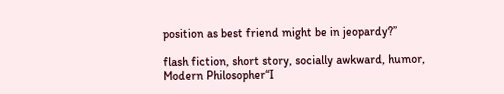position as best friend might be in jeopardy?”

flash fiction, short story, socially awkward, humor, Modern Philosopher“I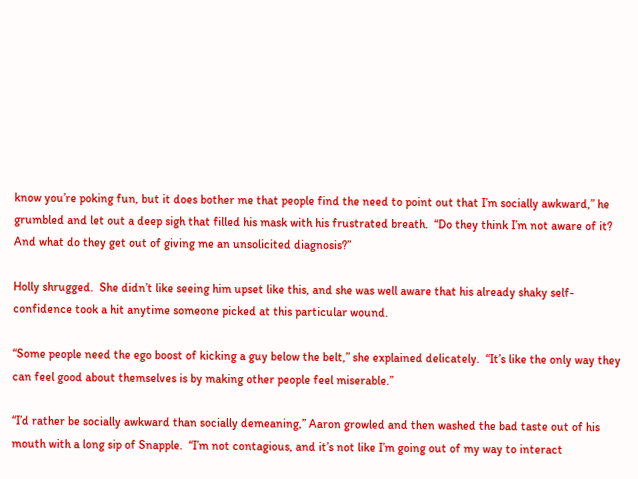know you’re poking fun, but it does bother me that people find the need to point out that I’m socially awkward,” he grumbled and let out a deep sigh that filled his mask with his frustrated breath.  “Do they think I’m not aware of it?  And what do they get out of giving me an unsolicited diagnosis?”

Holly shrugged.  She didn’t like seeing him upset like this, and she was well aware that his already shaky self-confidence took a hit anytime someone picked at this particular wound.

“Some people need the ego boost of kicking a guy below the belt,” she explained delicately.  “It’s like the only way they can feel good about themselves is by making other people feel miserable.”

“I’d rather be socially awkward than socially demeaning,” Aaron growled and then washed the bad taste out of his mouth with a long sip of Snapple.  “I’m not contagious, and it’s not like I’m going out of my way to interact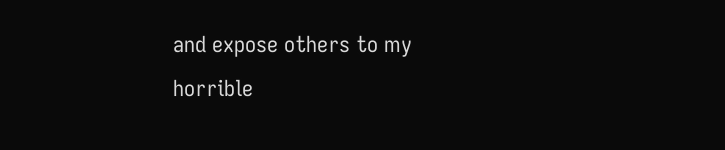and expose others to my horrible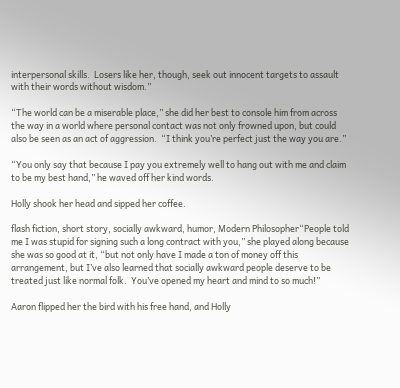interpersonal skills.  Losers like her, though, seek out innocent targets to assault with their words without wisdom.”

“The world can be a miserable place,” she did her best to console him from across the way in a world where personal contact was not only frowned upon, but could also be seen as an act of aggression.  “I think you’re perfect just the way you are.”

“You only say that because I pay you extremely well to hang out with me and claim to be my best hand,” he waved off her kind words.

Holly shook her head and sipped her coffee.

flash fiction, short story, socially awkward, humor, Modern Philosopher“People told me I was stupid for signing such a long contract with you,” she played along because she was so good at it, “but not only have I made a ton of money off this arrangement, but I’ve also learned that socially awkward people deserve to be treated just like normal folk.  You’ve opened my heart and mind to so much!”

Aaron flipped her the bird with his free hand, and Holly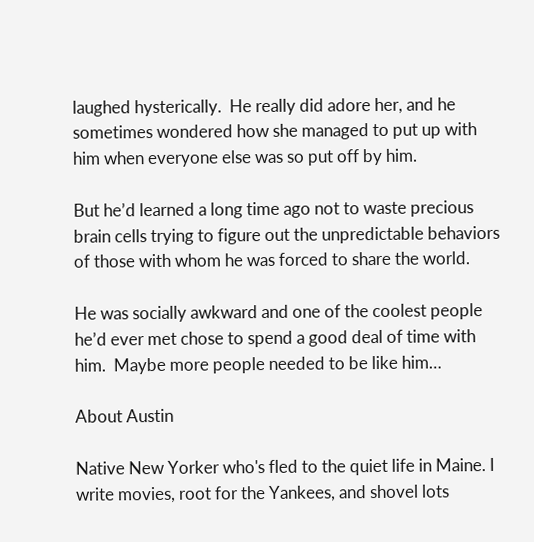laughed hysterically.  He really did adore her, and he sometimes wondered how she managed to put up with him when everyone else was so put off by him.

But he’d learned a long time ago not to waste precious brain cells trying to figure out the unpredictable behaviors of those with whom he was forced to share the world.

He was socially awkward and one of the coolest people he’d ever met chose to spend a good deal of time with him.  Maybe more people needed to be like him…

About Austin

Native New Yorker who's fled to the quiet life in Maine. I write movies, root for the Yankees, and shovel lots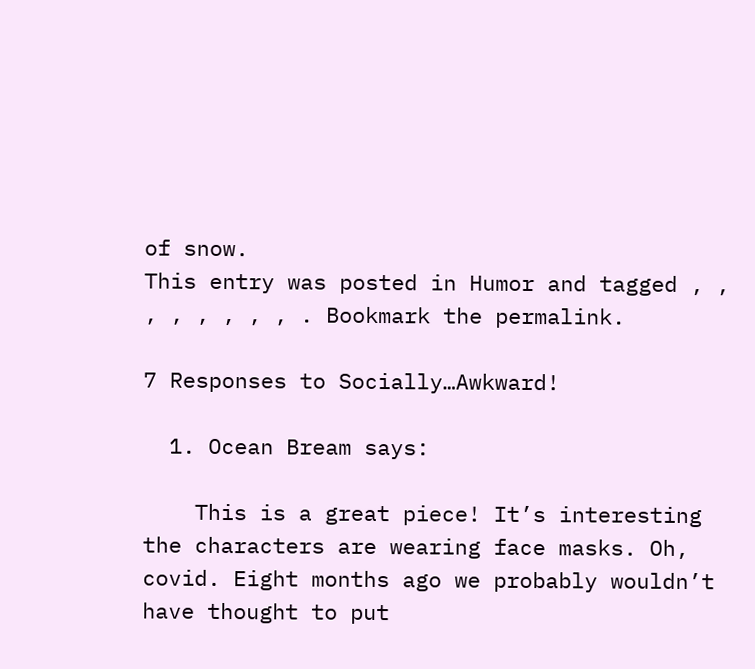of snow.
This entry was posted in Humor and tagged , , , , , , , , . Bookmark the permalink.

7 Responses to Socially…Awkward!

  1. Ocean Bream says:

    This is a great piece! It’s interesting the characters are wearing face masks. Oh, covid. Eight months ago we probably wouldn’t have thought to put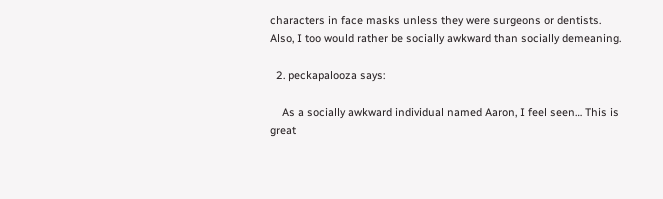characters in face masks unless they were surgeons or dentists. Also, I too would rather be socially awkward than socially demeaning.

  2. peckapalooza says:

    As a socially awkward individual named Aaron, I feel seen… This is great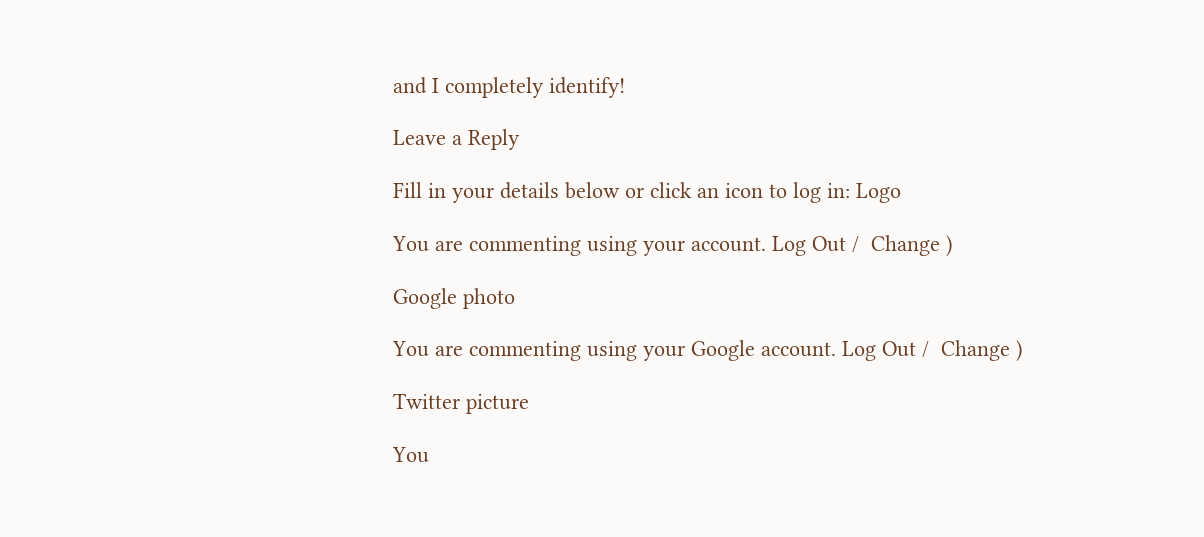and I completely identify!

Leave a Reply

Fill in your details below or click an icon to log in: Logo

You are commenting using your account. Log Out /  Change )

Google photo

You are commenting using your Google account. Log Out /  Change )

Twitter picture

You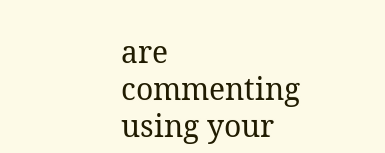are commenting using your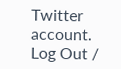Twitter account. Log Out /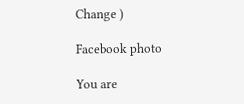Change )

Facebook photo

You are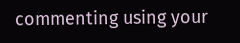commenting using your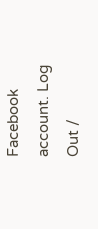Facebook account. Log Out /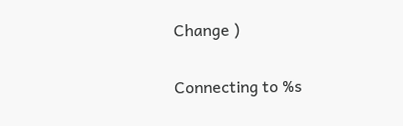Change )

Connecting to %s